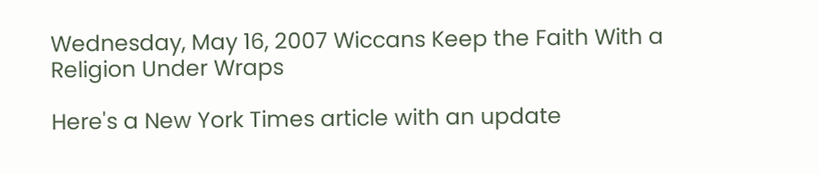Wednesday, May 16, 2007 Wiccans Keep the Faith With a Religion Under Wraps

Here's a New York Times article with an update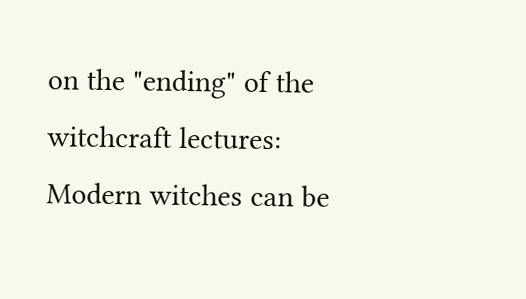on the "ending" of the witchcraft lectures: Modern witches can be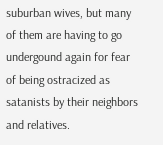suburban wives, but many of them are having to go undergound again for fear of being ostracized as satanists by their neighbors and relatives.